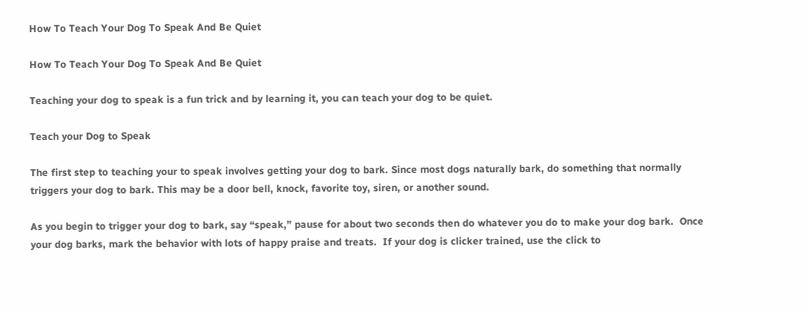How To Teach Your Dog To Speak And Be Quiet

How To Teach Your Dog To Speak And Be Quiet

Teaching your dog to speak is a fun trick and by learning it, you can teach your dog to be quiet.

Teach your Dog to Speak

The first step to teaching your to speak involves getting your dog to bark. Since most dogs naturally bark, do something that normally triggers your dog to bark. This may be a door bell, knock, favorite toy, siren, or another sound.

As you begin to trigger your dog to bark, say “speak,” pause for about two seconds then do whatever you do to make your dog bark.  Once your dog barks, mark the behavior with lots of happy praise and treats.  If your dog is clicker trained, use the click to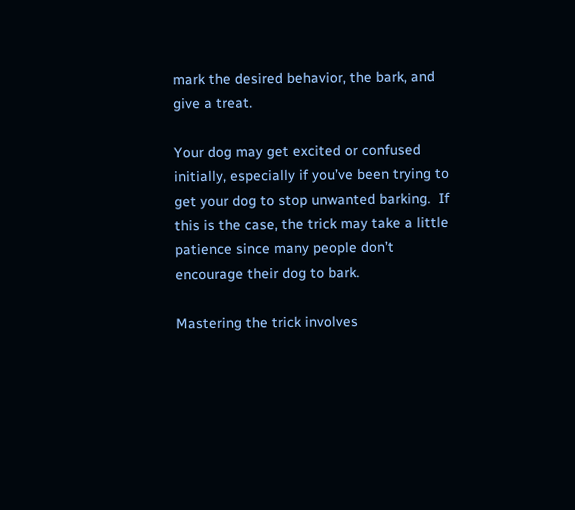mark the desired behavior, the bark, and give a treat.

Your dog may get excited or confused initially, especially if you’ve been trying to get your dog to stop unwanted barking.  If this is the case, the trick may take a little patience since many people don’t encourage their dog to bark.

Mastering the trick involves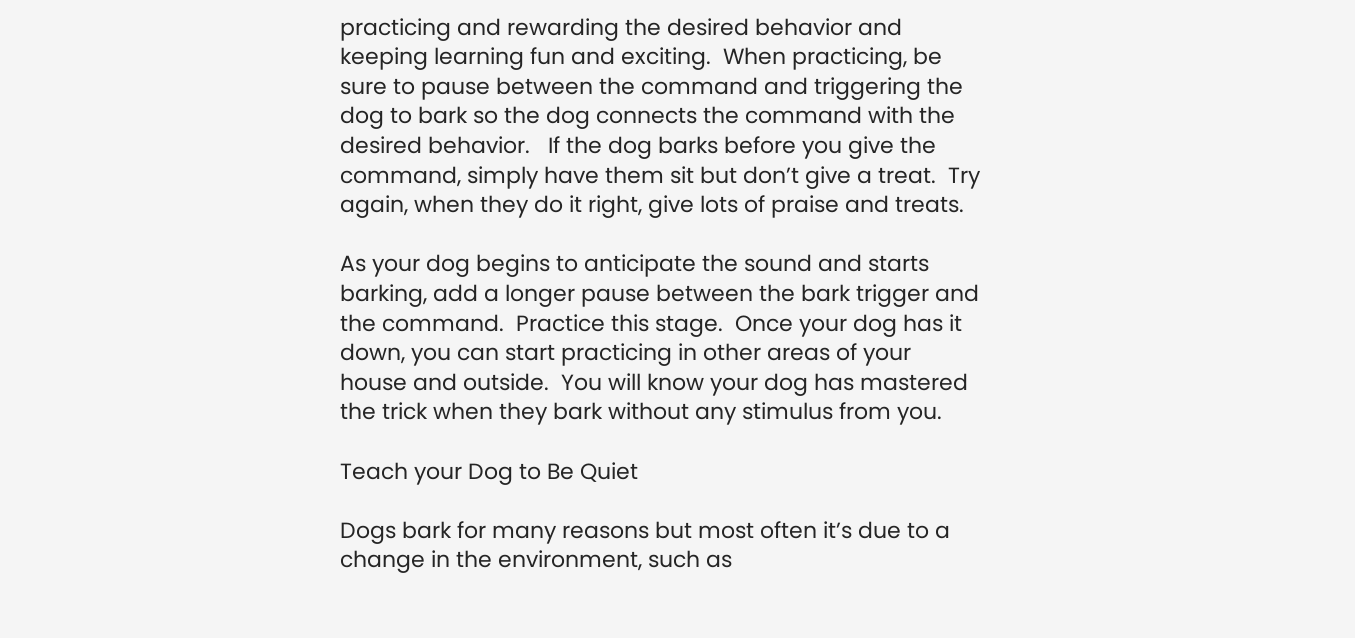practicing and rewarding the desired behavior and keeping learning fun and exciting.  When practicing, be sure to pause between the command and triggering the dog to bark so the dog connects the command with the desired behavior.   If the dog barks before you give the command, simply have them sit but don’t give a treat.  Try again, when they do it right, give lots of praise and treats.

As your dog begins to anticipate the sound and starts barking, add a longer pause between the bark trigger and the command.  Practice this stage.  Once your dog has it down, you can start practicing in other areas of your house and outside.  You will know your dog has mastered the trick when they bark without any stimulus from you.

Teach your Dog to Be Quiet

Dogs bark for many reasons but most often it’s due to a change in the environment, such as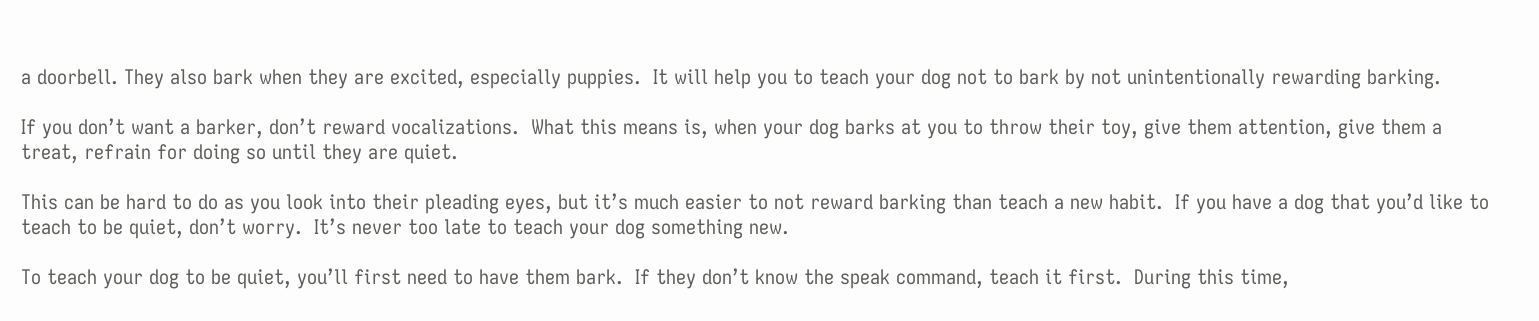a doorbell. They also bark when they are excited, especially puppies.  It will help you to teach your dog not to bark by not unintentionally rewarding barking.

If you don’t want a barker, don’t reward vocalizations.  What this means is, when your dog barks at you to throw their toy, give them attention, give them a treat, refrain for doing so until they are quiet.

This can be hard to do as you look into their pleading eyes, but it’s much easier to not reward barking than teach a new habit.  If you have a dog that you’d like to teach to be quiet, don’t worry.  It’s never too late to teach your dog something new.

To teach your dog to be quiet, you’ll first need to have them bark.  If they don’t know the speak command, teach it first.  During this time,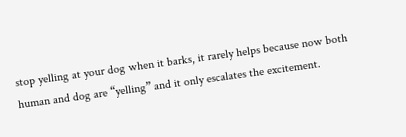stop yelling at your dog when it barks, it rarely helps because now both human and dog are “yelling” and it only escalates the excitement.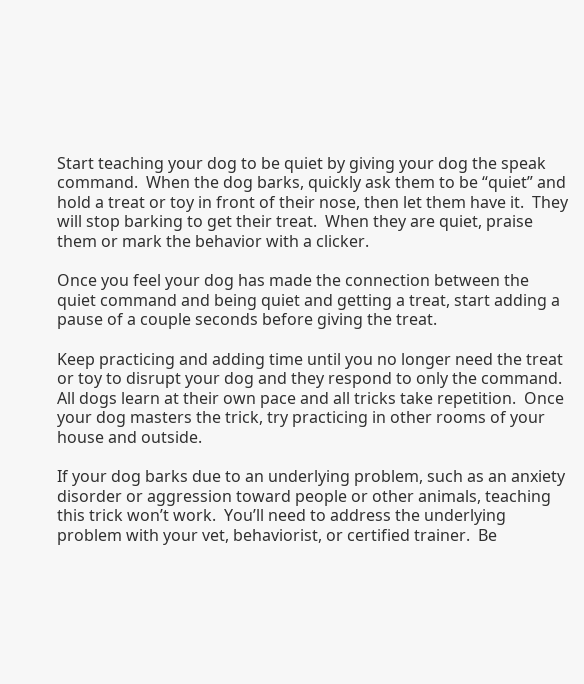Start teaching your dog to be quiet by giving your dog the speak command.  When the dog barks, quickly ask them to be “quiet” and hold a treat or toy in front of their nose, then let them have it.  They will stop barking to get their treat.  When they are quiet, praise them or mark the behavior with a clicker.

Once you feel your dog has made the connection between the quiet command and being quiet and getting a treat, start adding a pause of a couple seconds before giving the treat.

Keep practicing and adding time until you no longer need the treat or toy to disrupt your dog and they respond to only the command.  All dogs learn at their own pace and all tricks take repetition.  Once your dog masters the trick, try practicing in other rooms of your house and outside.

If your dog barks due to an underlying problem, such as an anxiety disorder or aggression toward people or other animals, teaching this trick won’t work.  You’ll need to address the underlying problem with your vet, behaviorist, or certified trainer.  Be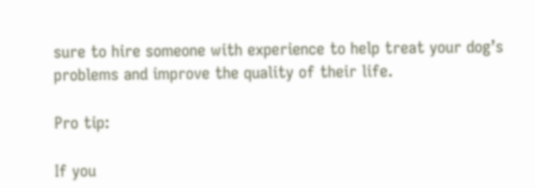sure to hire someone with experience to help treat your dog’s problems and improve the quality of their life.

Pro tip:

If you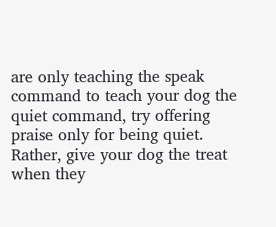are only teaching the speak command to teach your dog the quiet command, try offering praise only for being quiet.  Rather, give your dog the treat when they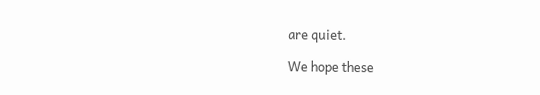are quiet.

We hope these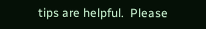tips are helpful.  Please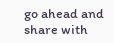go ahead and share with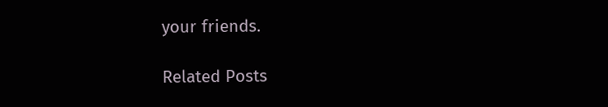your friends.

Related Posts